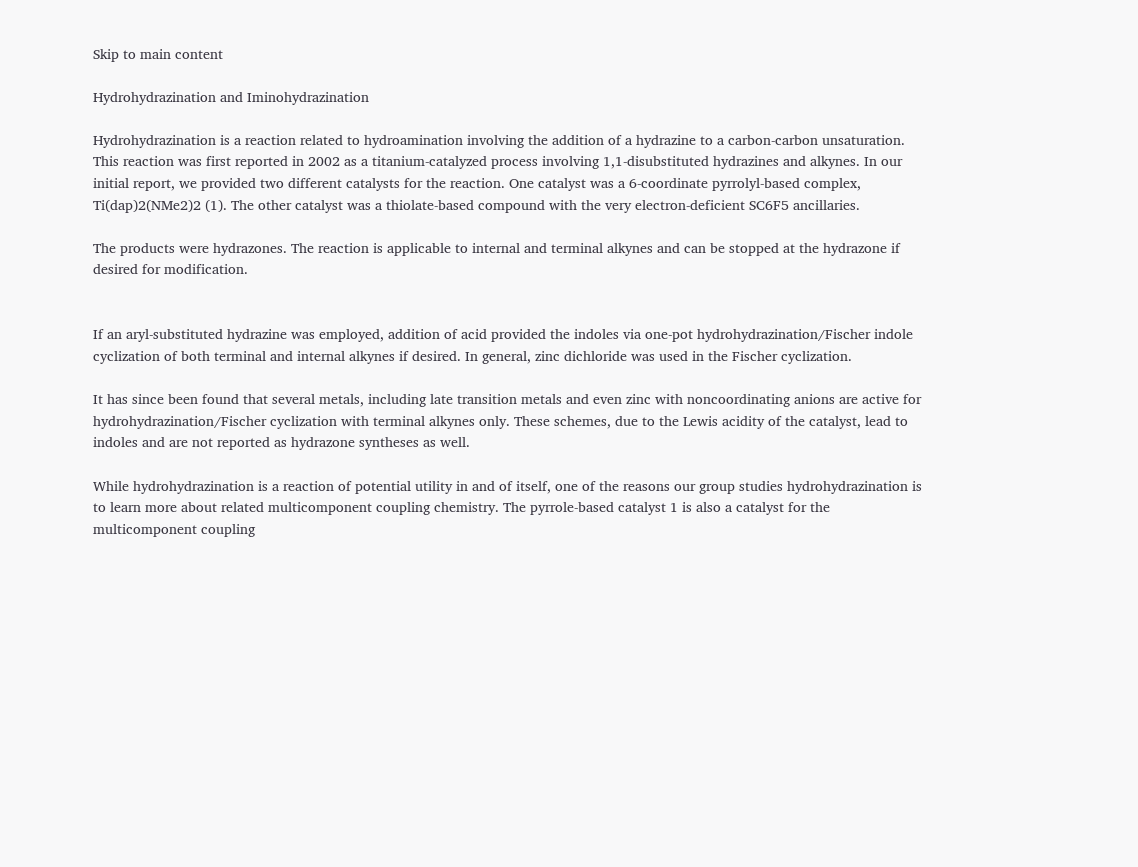Skip to main content

Hydrohydrazination and Iminohydrazination

Hydrohydrazination is a reaction related to hydroamination involving the addition of a hydrazine to a carbon-carbon unsaturation. This reaction was first reported in 2002 as a titanium-catalyzed process involving 1,1-disubstituted hydrazines and alkynes. In our initial report, we provided two different catalysts for the reaction. One catalyst was a 6-coordinate pyrrolyl-based complex, Ti(dap)2(NMe2)2 (1). The other catalyst was a thiolate-based compound with the very electron-deficient SC6F5 ancillaries.

The products were hydrazones. The reaction is applicable to internal and terminal alkynes and can be stopped at the hydrazone if desired for modification.


If an aryl-substituted hydrazine was employed, addition of acid provided the indoles via one-pot hydrohydrazination/Fischer indole cyclization of both terminal and internal alkynes if desired. In general, zinc dichloride was used in the Fischer cyclization.

It has since been found that several metals, including late transition metals and even zinc with noncoordinating anions are active for hydrohydrazination/Fischer cyclization with terminal alkynes only. These schemes, due to the Lewis acidity of the catalyst, lead to indoles and are not reported as hydrazone syntheses as well.

While hydrohydrazination is a reaction of potential utility in and of itself, one of the reasons our group studies hydrohydrazination is to learn more about related multicomponent coupling chemistry. The pyrrole-based catalyst 1 is also a catalyst for the multicomponent coupling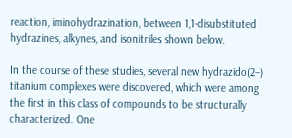reaction, iminohydrazination, between 1,1-disubstituted hydrazines, alkynes, and isonitriles shown below.

In the course of these studies, several new hydrazido(2–) titanium complexes were discovered, which were among the first in this class of compounds to be structurally characterized. One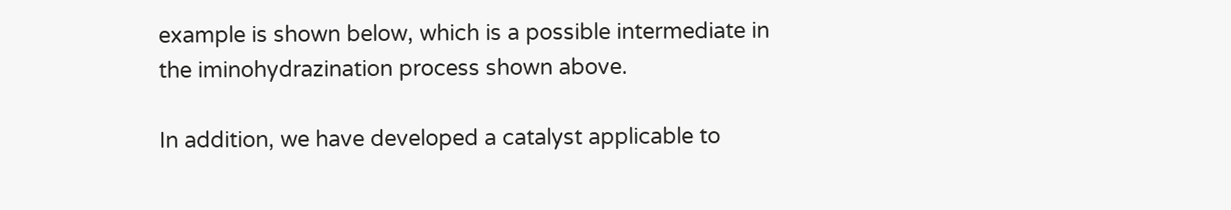example is shown below, which is a possible intermediate in the iminohydrazination process shown above.

In addition, we have developed a catalyst applicable to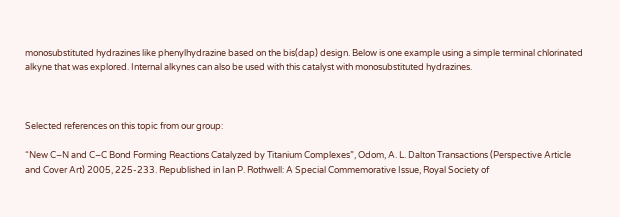monosubstituted hydrazines like phenylhydrazine based on the bis(dap) design. Below is one example using a simple terminal chlorinated alkyne that was explored. Internal alkynes can also be used with this catalyst with monosubstituted hydrazines.



Selected references on this topic from our group:

“New C–N and C–C Bond Forming Reactions Catalyzed by Titanium Complexes”, Odom, A. L. Dalton Transactions (Perspective Article and Cover Art) 2005, 225-233. Republished in Ian P. Rothwell: A Special Commemorative Issue, Royal Society of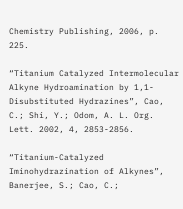Chemistry Publishing, 2006, p. 225.

“Titanium Catalyzed Intermolecular Alkyne Hydroamination by 1,1-Disubstituted Hydrazines”, Cao, C.; Shi, Y.; Odom, A. L. Org. Lett. 2002, 4, 2853-2856.

“Titanium-Catalyzed Iminohydrazination of Alkynes”, Banerjee, S.; Cao, C.;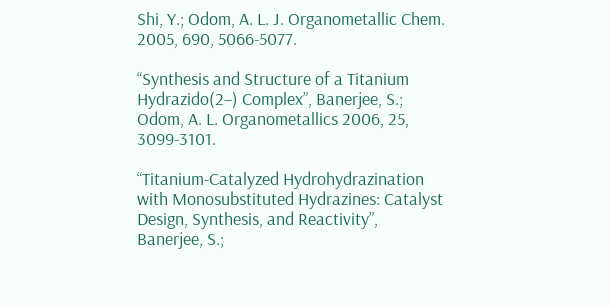Shi, Y.; Odom, A. L. J. Organometallic Chem. 2005, 690, 5066-5077.

“Synthesis and Structure of a Titanium Hydrazido(2–) Complex”, Banerjee, S.; Odom, A. L. Organometallics 2006, 25, 3099-3101.

“Titanium-Catalyzed Hydrohydrazination with Monosubstituted Hydrazines: Catalyst Design, Synthesis, and Reactivity”, Banerjee, S.;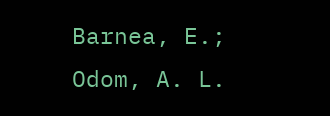Barnea, E.; Odom, A. L.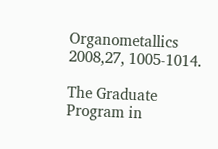Organometallics 2008,27, 1005-1014.

The Graduate Program in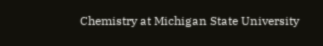Chemistry at Michigan State University